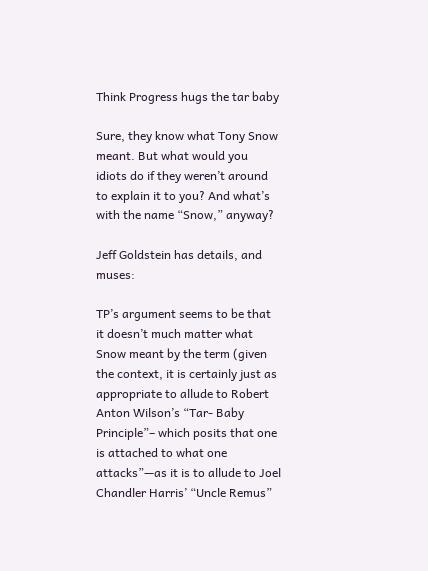Think Progress hugs the tar baby

Sure, they know what Tony Snow meant. But what would you idiots do if they weren’t around to explain it to you? And what’s with the name “Snow,” anyway?

Jeff Goldstein has details, and muses:

TP’s argument seems to be that it doesn’t much matter what Snow meant by the term (given the context, it is certainly just as appropriate to allude to Robert Anton Wilson’s “Tar- Baby Principle”– which posits that one is attached to what one attacks”—as it is to allude to Joel Chandler Harris’ “Uncle Remus”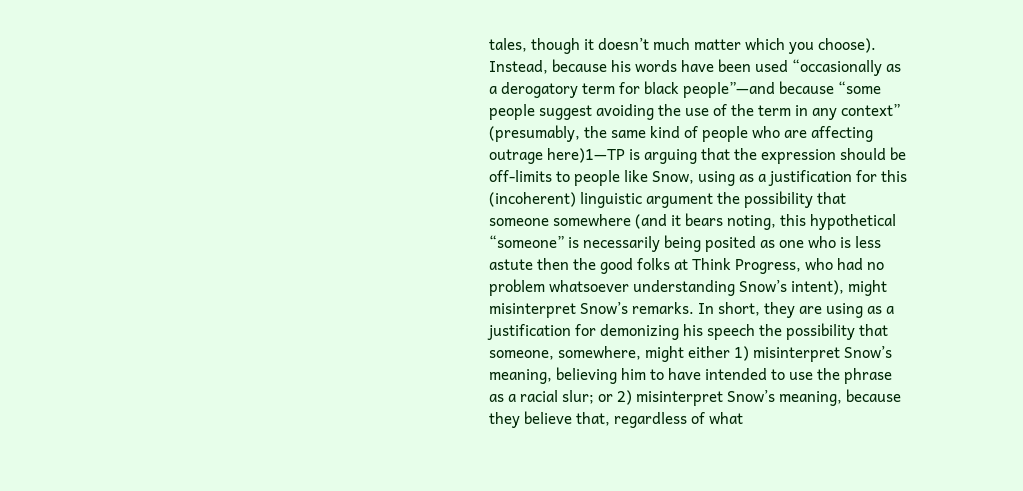tales, though it doesn’t much matter which you choose). Instead, because his words have been used “occasionally as a derogatory term for black people”—and because “some people suggest avoiding the use of the term in any context” (presumably, the same kind of people who are affecting outrage here)1—TP is arguing that the expression should be off-limits to people like Snow, using as a justification for this (incoherent) linguistic argument the possibility that someone somewhere (and it bears noting, this hypothetical “someone” is necessarily being posited as one who is less astute then the good folks at Think Progress, who had no problem whatsoever understanding Snow’s intent), might misinterpret Snow’s remarks. In short, they are using as a justification for demonizing his speech the possibility that someone, somewhere, might either 1) misinterpret Snow’s meaning, believing him to have intended to use the phrase as a racial slur; or 2) misinterpret Snow’s meaning, because they believe that, regardless of what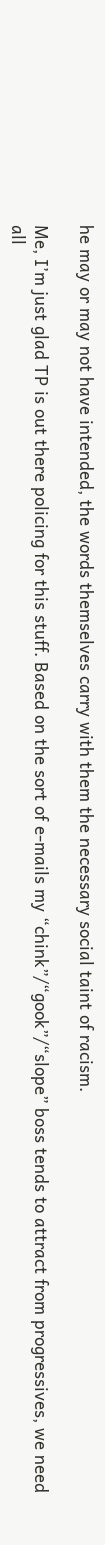he may or may not have intended, the words themselves carry with them the necessary social taint of racism.

Me, I’m just glad TP is out there policing for this stuff. Based on the sort of e-mails my “chink”/“gook”/“slope” boss tends to attract from progressives, we need all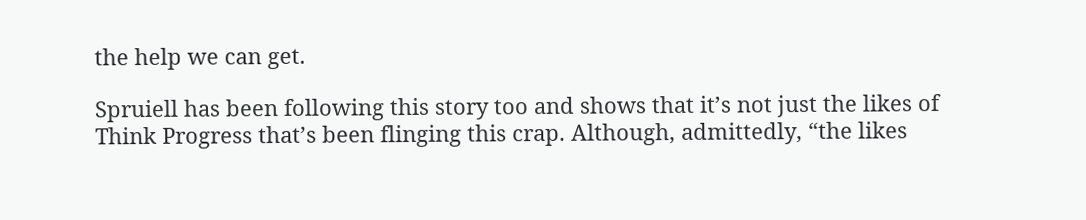the help we can get.

Spruiell has been following this story too and shows that it’s not just the likes of Think Progress that’s been flinging this crap. Although, admittedly, “the likes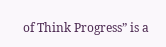of Think Progress” is a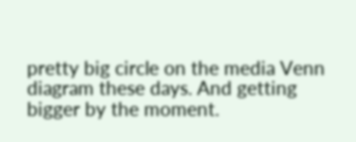pretty big circle on the media Venn diagram these days. And getting bigger by the moment.